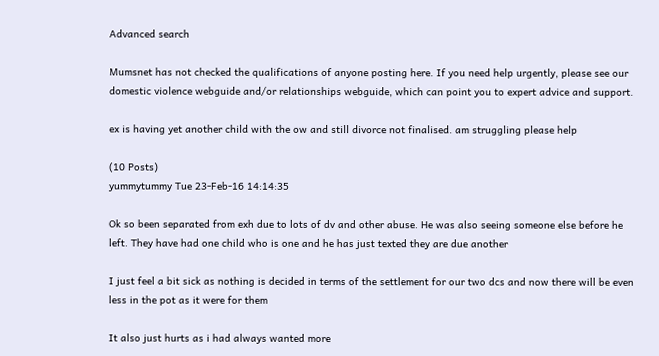Advanced search

Mumsnet has not checked the qualifications of anyone posting here. If you need help urgently, please see our domestic violence webguide and/or relationships webguide, which can point you to expert advice and support.

ex is having yet another child with the ow and still divorce not finalised. am struggling please help

(10 Posts)
yummytummy Tue 23-Feb-16 14:14:35

Ok so been separated from exh due to lots of dv and other abuse. He was also seeing someone else before he left. They have had one child who is one and he has just texted they are due another

I just feel a bit sick as nothing is decided in terms of the settlement for our two dcs and now there will be even less in the pot as it were for them

It also just hurts as i had always wanted more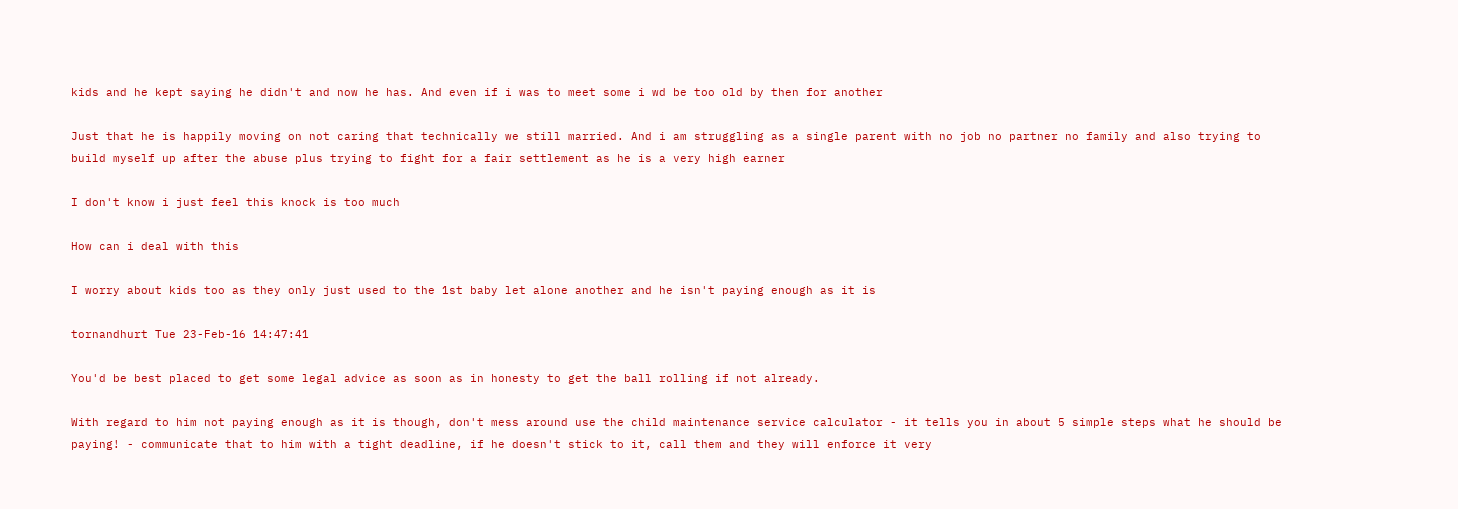kids and he kept saying he didn't and now he has. And even if i was to meet some i wd be too old by then for another

Just that he is happily moving on not caring that technically we still married. And i am struggling as a single parent with no job no partner no family and also trying to build myself up after the abuse plus trying to fight for a fair settlement as he is a very high earner

I don't know i just feel this knock is too much

How can i deal with this

I worry about kids too as they only just used to the 1st baby let alone another and he isn't paying enough as it is

tornandhurt Tue 23-Feb-16 14:47:41

You'd be best placed to get some legal advice as soon as in honesty to get the ball rolling if not already.

With regard to him not paying enough as it is though, don't mess around use the child maintenance service calculator - it tells you in about 5 simple steps what he should be paying! - communicate that to him with a tight deadline, if he doesn't stick to it, call them and they will enforce it very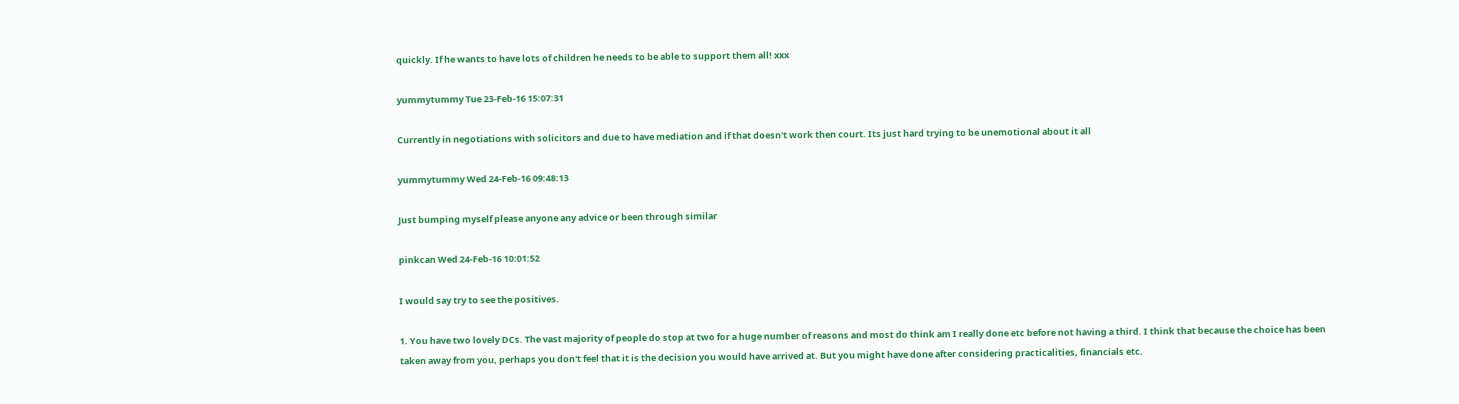quickly. If he wants to have lots of children he needs to be able to support them all! xxx

yummytummy Tue 23-Feb-16 15:07:31

Currently in negotiations with solicitors and due to have mediation and if that doesn't work then court. Its just hard trying to be unemotional about it all

yummytummy Wed 24-Feb-16 09:48:13

Just bumping myself please anyone any advice or been through similar

pinkcan Wed 24-Feb-16 10:01:52

I would say try to see the positives.

1. You have two lovely DCs. The vast majority of people do stop at two for a huge number of reasons and most do think am I really done etc before not having a third. I think that because the choice has been taken away from you, perhaps you don't feel that it is the decision you would have arrived at. But you might have done after considering practicalities, financials etc.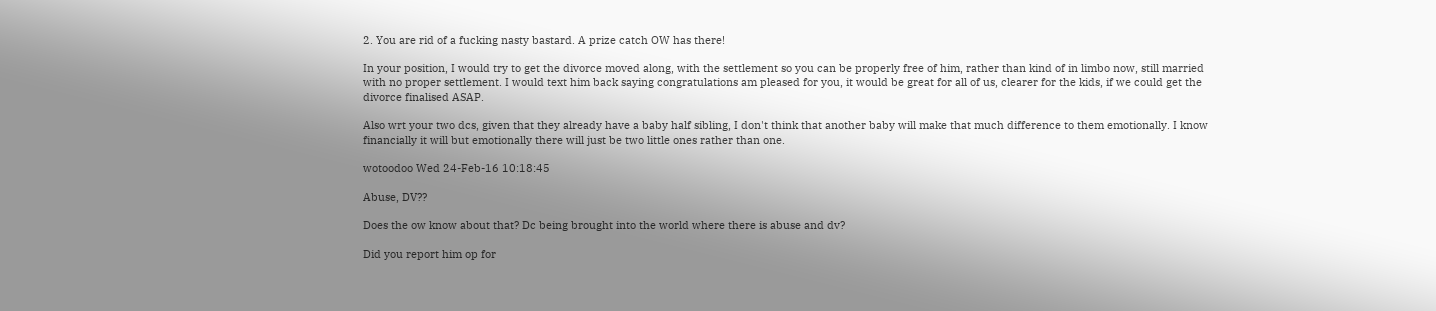2. You are rid of a fucking nasty bastard. A prize catch OW has there!

In your position, I would try to get the divorce moved along, with the settlement so you can be properly free of him, rather than kind of in limbo now, still married with no proper settlement. I would text him back saying congratulations am pleased for you, it would be great for all of us, clearer for the kids, if we could get the divorce finalised ASAP.

Also wrt your two dcs, given that they already have a baby half sibling, I don't think that another baby will make that much difference to them emotionally. I know financially it will but emotionally there will just be two little ones rather than one.

wotoodoo Wed 24-Feb-16 10:18:45

Abuse, DV??

Does the ow know about that? Dc being brought into the world where there is abuse and dv?

Did you report him op for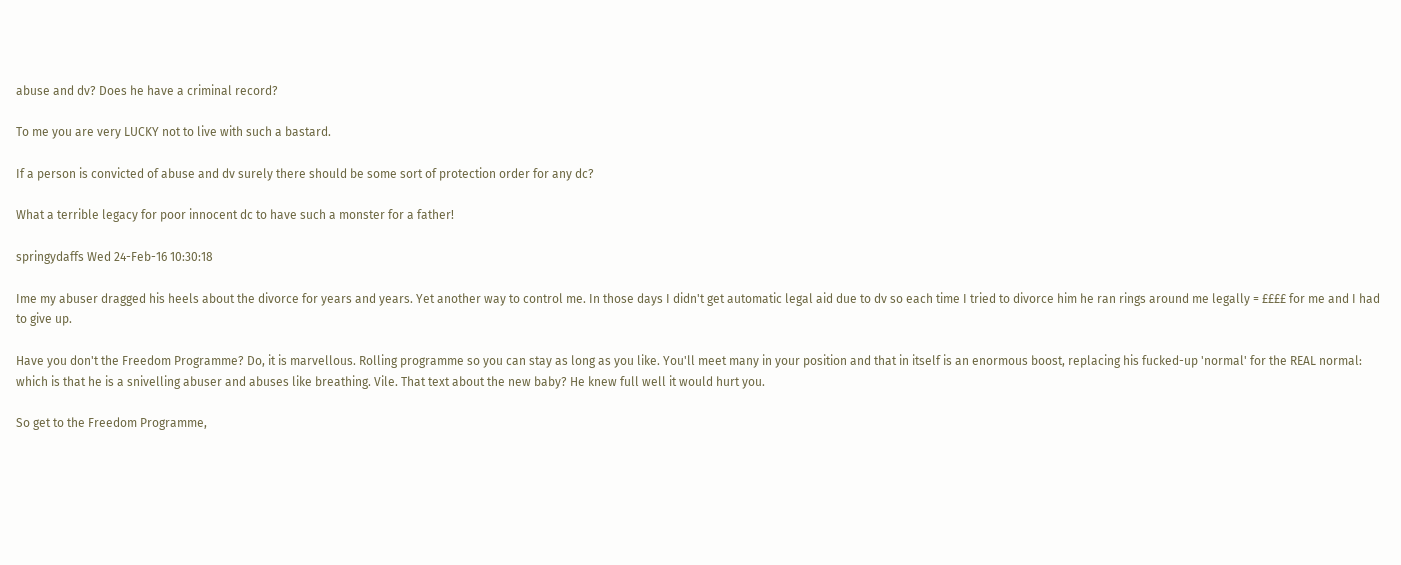abuse and dv? Does he have a criminal record?

To me you are very LUCKY not to live with such a bastard.

If a person is convicted of abuse and dv surely there should be some sort of protection order for any dc?

What a terrible legacy for poor innocent dc to have such a monster for a father!

springydaffs Wed 24-Feb-16 10:30:18

Ime my abuser dragged his heels about the divorce for years and years. Yet another way to control me. In those days I didn't get automatic legal aid due to dv so each time I tried to divorce him he ran rings around me legally = ££££ for me and I had to give up.

Have you don't the Freedom Programme? Do, it is marvellous. Rolling programme so you can stay as long as you like. You'll meet many in your position and that in itself is an enormous boost, replacing his fucked-up 'normal' for the REAL normal: which is that he is a snivelling abuser and abuses like breathing. Vile. That text about the new baby? He knew full well it would hurt you.

So get to the Freedom Programme,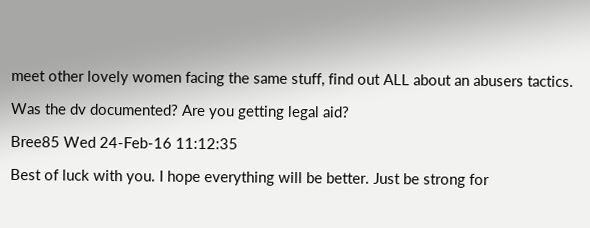meet other lovely women facing the same stuff, find out ALL about an abusers tactics.

Was the dv documented? Are you getting legal aid?

Bree85 Wed 24-Feb-16 11:12:35

Best of luck with you. I hope everything will be better. Just be strong for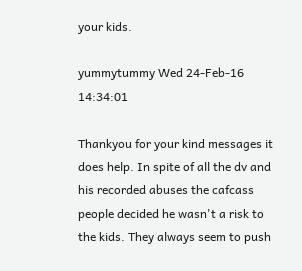your kids.

yummytummy Wed 24-Feb-16 14:34:01

Thankyou for your kind messages it does help. In spite of all the dv and his recorded abuses the cafcass people decided he wasn't a risk to the kids. They always seem to push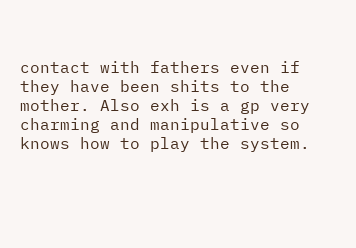contact with fathers even if they have been shits to the mother. Also exh is a gp very charming and manipulative so knows how to play the system.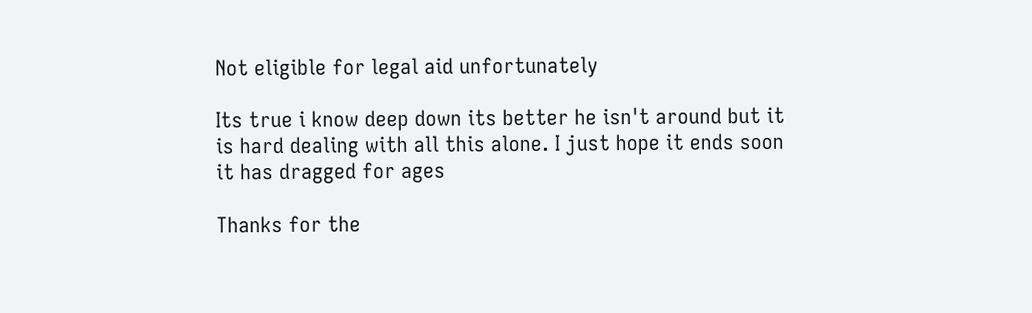Not eligible for legal aid unfortunately

Its true i know deep down its better he isn't around but it is hard dealing with all this alone. I just hope it ends soon it has dragged for ages

Thanks for the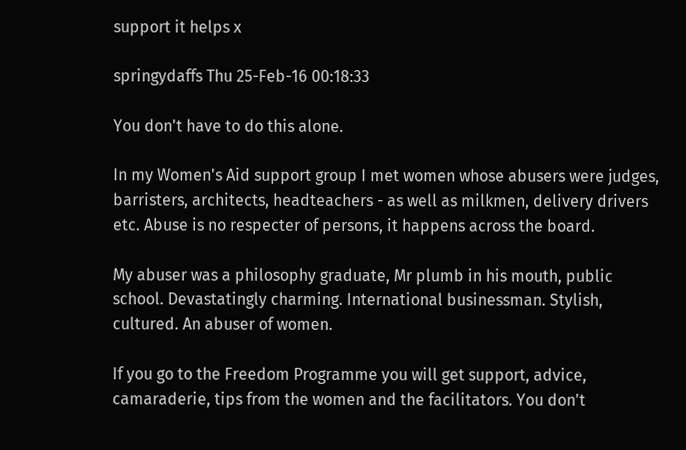support it helps x

springydaffs Thu 25-Feb-16 00:18:33

You don't have to do this alone.

In my Women's Aid support group I met women whose abusers were judges, barristers, architects, headteachers - as well as milkmen, delivery drivers etc. Abuse is no respecter of persons, it happens across the board.

My abuser was a philosophy graduate, Mr plumb in his mouth, public school. Devastatingly charming. International businessman. Stylish, cultured. An abuser of women.

If you go to the Freedom Programme you will get support, advice, camaraderie, tips from the women and the facilitators. You don't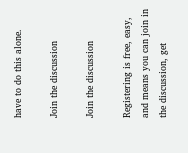have to do this alone.

Join the discussion

Join the discussion

Registering is free, easy, and means you can join in the discussion, get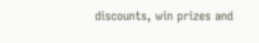discounts, win prizes and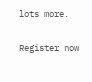lots more.

Register now